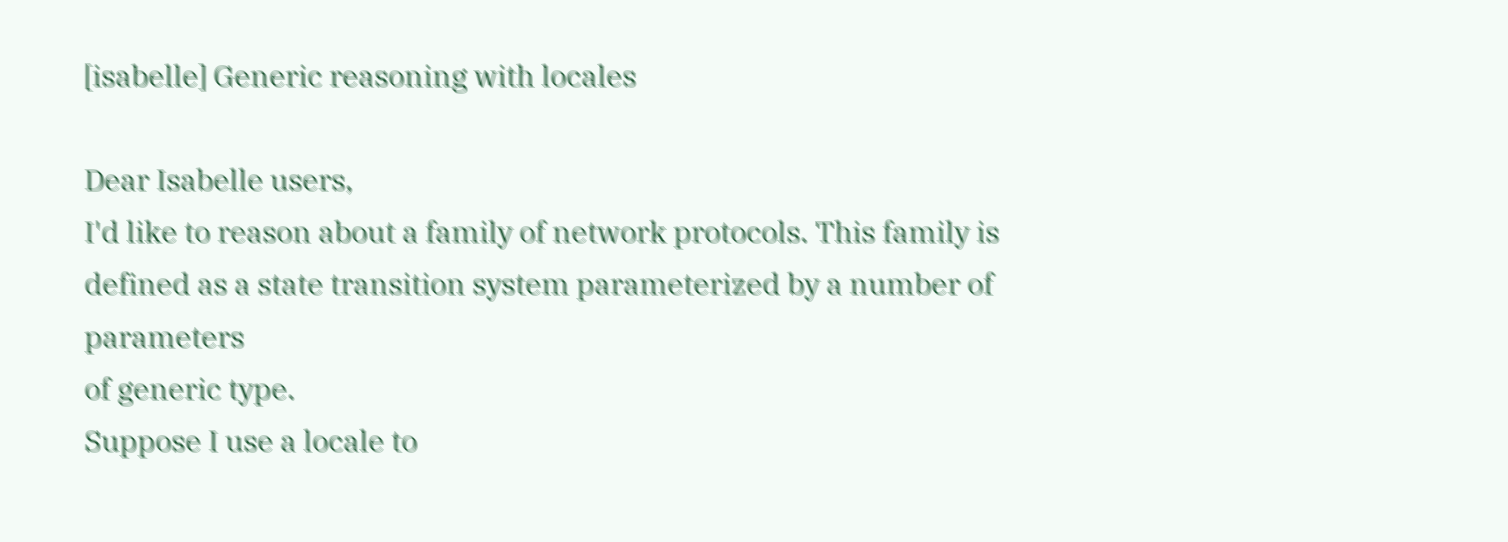[isabelle] Generic reasoning with locales

Dear Isabelle users,
I'd like to reason about a family of network protocols. This family is
defined as a state transition system parameterized by a number of parameters
of generic type.
Suppose I use a locale to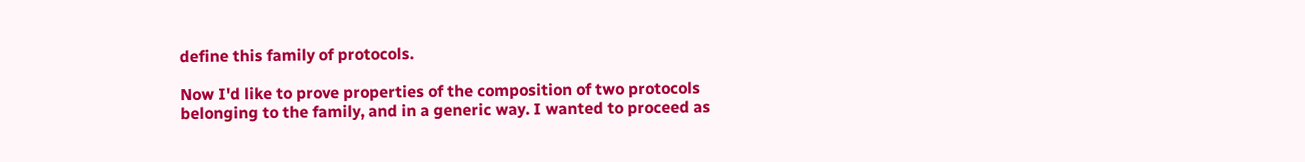define this family of protocols.

Now I'd like to prove properties of the composition of two protocols
belonging to the family, and in a generic way. I wanted to proceed as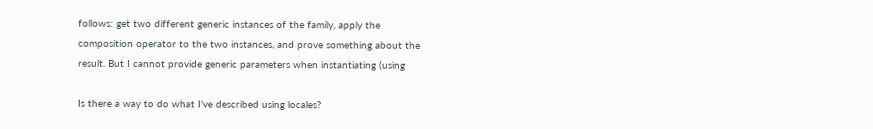follows: get two different generic instances of the family, apply the
composition operator to the two instances, and prove something about the
result. But I cannot provide generic parameters when instantiating (using

Is there a way to do what I've described using locales?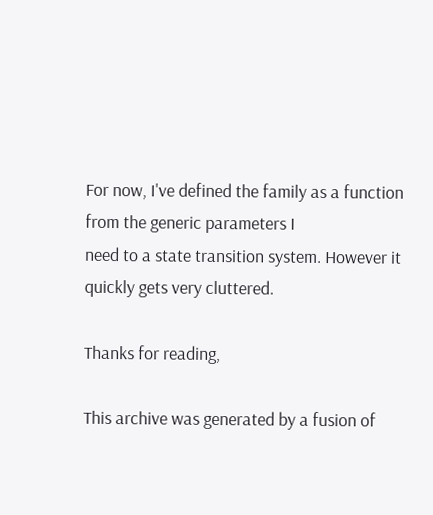For now, I've defined the family as a function from the generic parameters I
need to a state transition system. However it quickly gets very cluttered.

Thanks for reading,

This archive was generated by a fusion of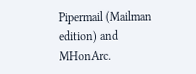Pipermail (Mailman edition) and MHonArc.